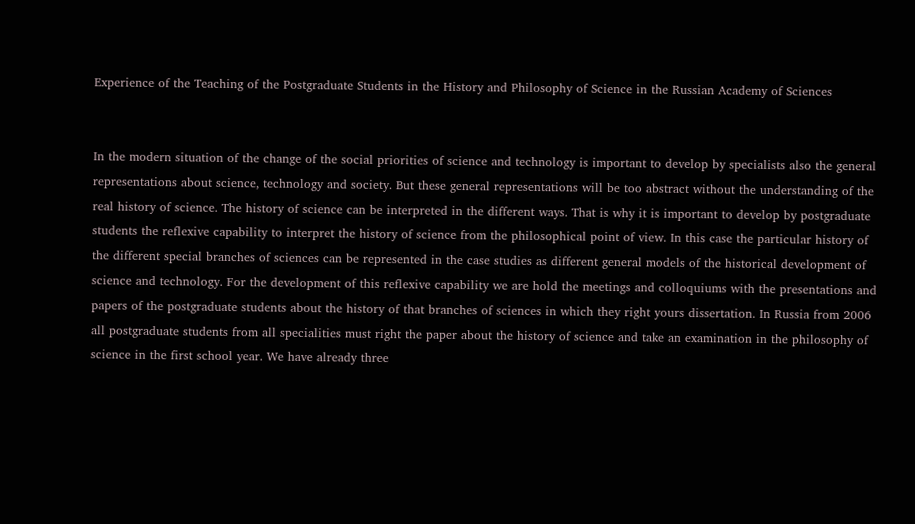Experience of the Teaching of the Postgraduate Students in the History and Philosophy of Science in the Russian Academy of Sciences


In the modern situation of the change of the social priorities of science and technology is important to develop by specialists also the general representations about science, technology and society. But these general representations will be too abstract without the understanding of the real history of science. The history of science can be interpreted in the different ways. That is why it is important to develop by postgraduate students the reflexive capability to interpret the history of science from the philosophical point of view. In this case the particular history of the different special branches of sciences can be represented in the case studies as different general models of the historical development of science and technology. For the development of this reflexive capability we are hold the meetings and colloquiums with the presentations and papers of the postgraduate students about the history of that branches of sciences in which they right yours dissertation. In Russia from 2006 all postgraduate students from all specialities must right the paper about the history of science and take an examination in the philosophy of science in the first school year. We have already three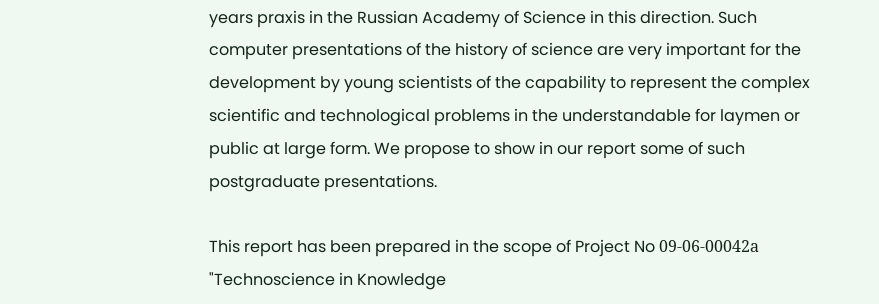years praxis in the Russian Academy of Science in this direction. Such computer presentations of the history of science are very important for the development by young scientists of the capability to represent the complex scientific and technological problems in the understandable for laymen or public at large form. We propose to show in our report some of such postgraduate presentations.

This report has been prepared in the scope of Project No 09-06-00042а "Technoscience in Knowledge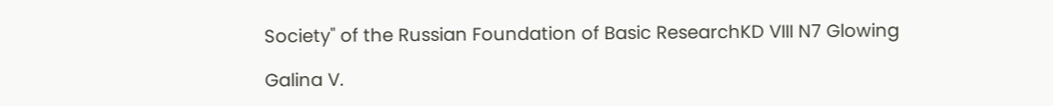Society" of the Russian Foundation of Basic ResearchKD VIII N7 Glowing

Galina V.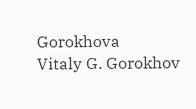Gorokhova
Vitaly G. Gorokhov